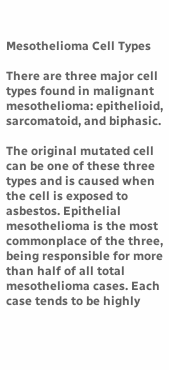Mesothelioma Cell Types

There are three major cell types found in malignant mesothelioma: epithelioid, sarcomatoid, and biphasic.

The original mutated cell can be one of these three types and is caused when the cell is exposed to asbestos. Epithelial mesothelioma is the most commonplace of the three, being responsible for more than half of all total mesothelioma cases. Each case tends to be highly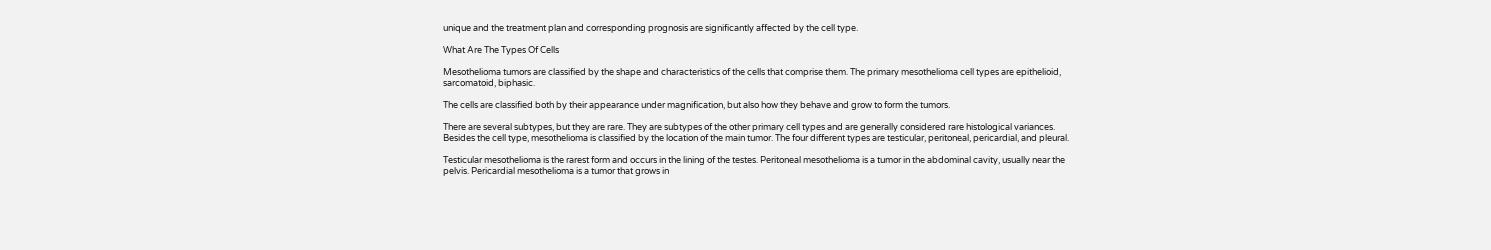unique and the treatment plan and corresponding prognosis are significantly affected by the cell type.

What Are The Types Of Cells

Mesothelioma tumors are classified by the shape and characteristics of the cells that comprise them. The primary mesothelioma cell types are epithelioid, sarcomatoid, biphasic.

The cells are classified both by their appearance under magnification, but also how they behave and grow to form the tumors.

There are several subtypes, but they are rare. They are subtypes of the other primary cell types and are generally considered rare histological variances. Besides the cell type, mesothelioma is classified by the location of the main tumor. The four different types are testicular, peritoneal, pericardial, and pleural.

Testicular mesothelioma is the rarest form and occurs in the lining of the testes. Peritoneal mesothelioma is a tumor in the abdominal cavity, usually near the pelvis. Pericardial mesothelioma is a tumor that grows in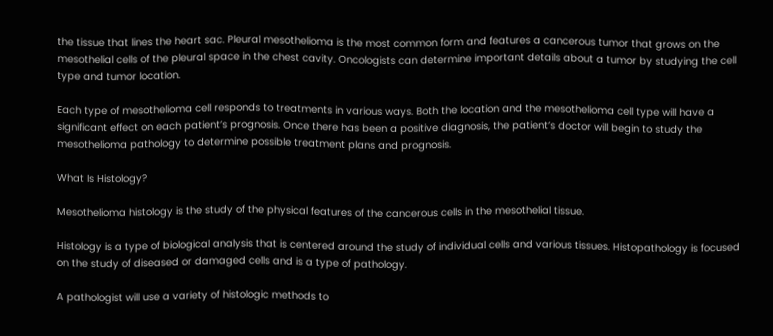the tissue that lines the heart sac. Pleural mesothelioma is the most common form and features a cancerous tumor that grows on the mesothelial cells of the pleural space in the chest cavity. Oncologists can determine important details about a tumor by studying the cell type and tumor location.

Each type of mesothelioma cell responds to treatments in various ways. Both the location and the mesothelioma cell type will have a significant effect on each patient’s prognosis. Once there has been a positive diagnosis, the patient’s doctor will begin to study the mesothelioma pathology to determine possible treatment plans and prognosis.

What Is Histology?

Mesothelioma histology is the study of the physical features of the cancerous cells in the mesothelial tissue.

Histology is a type of biological analysis that is centered around the study of individual cells and various tissues. Histopathology is focused on the study of diseased or damaged cells and is a type of pathology.

A pathologist will use a variety of histologic methods to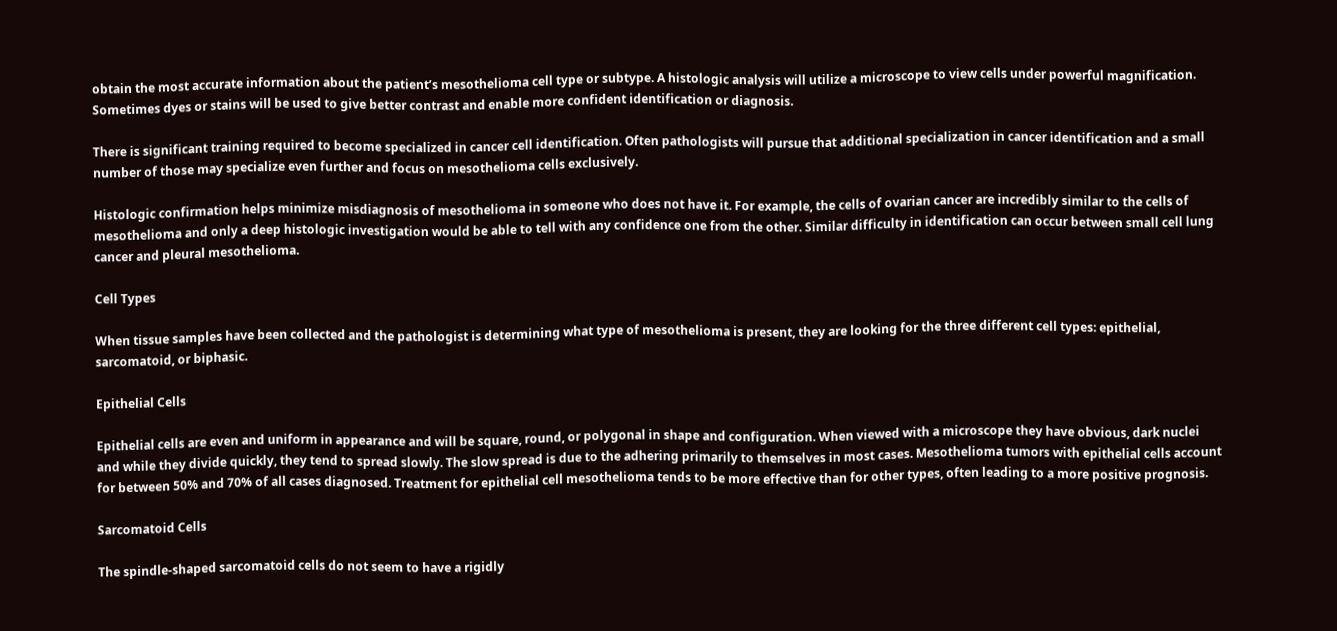obtain the most accurate information about the patient’s mesothelioma cell type or subtype. A histologic analysis will utilize a microscope to view cells under powerful magnification. Sometimes dyes or stains will be used to give better contrast and enable more confident identification or diagnosis.

There is significant training required to become specialized in cancer cell identification. Often pathologists will pursue that additional specialization in cancer identification and a small number of those may specialize even further and focus on mesothelioma cells exclusively.

Histologic confirmation helps minimize misdiagnosis of mesothelioma in someone who does not have it. For example, the cells of ovarian cancer are incredibly similar to the cells of mesothelioma and only a deep histologic investigation would be able to tell with any confidence one from the other. Similar difficulty in identification can occur between small cell lung cancer and pleural mesothelioma.

Cell Types

When tissue samples have been collected and the pathologist is determining what type of mesothelioma is present, they are looking for the three different cell types: epithelial, sarcomatoid, or biphasic.

Epithelial Cells

Epithelial cells are even and uniform in appearance and will be square, round, or polygonal in shape and configuration. When viewed with a microscope they have obvious, dark nuclei and while they divide quickly, they tend to spread slowly. The slow spread is due to the adhering primarily to themselves in most cases. Mesothelioma tumors with epithelial cells account for between 50% and 70% of all cases diagnosed. Treatment for epithelial cell mesothelioma tends to be more effective than for other types, often leading to a more positive prognosis.

Sarcomatoid Cells

The spindle-shaped sarcomatoid cells do not seem to have a rigidly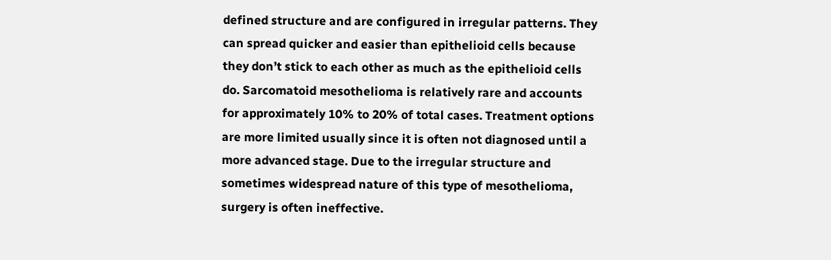defined structure and are configured in irregular patterns. They can spread quicker and easier than epithelioid cells because they don’t stick to each other as much as the epithelioid cells do. Sarcomatoid mesothelioma is relatively rare and accounts for approximately 10% to 20% of total cases. Treatment options are more limited usually since it is often not diagnosed until a more advanced stage. Due to the irregular structure and sometimes widespread nature of this type of mesothelioma, surgery is often ineffective.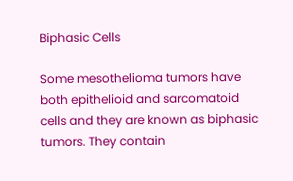Biphasic Cells

Some mesothelioma tumors have both epithelioid and sarcomatoid cells and they are known as biphasic tumors. They contain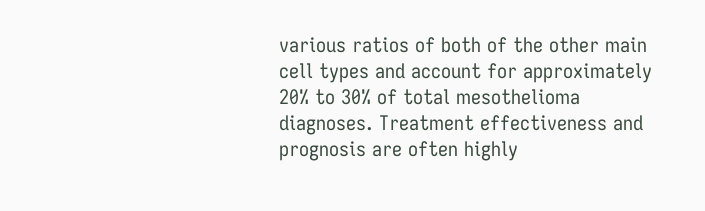various ratios of both of the other main cell types and account for approximately 20% to 30% of total mesothelioma diagnoses. Treatment effectiveness and prognosis are often highly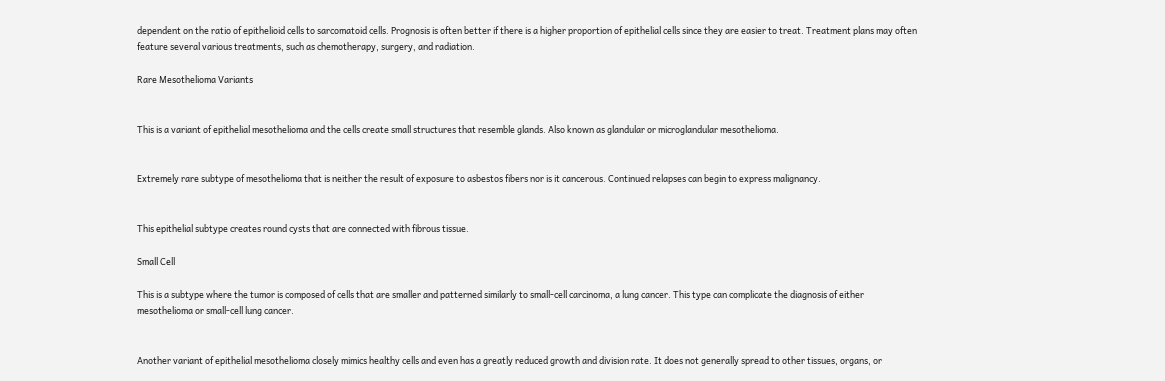dependent on the ratio of epithelioid cells to sarcomatoid cells. Prognosis is often better if there is a higher proportion of epithelial cells since they are easier to treat. Treatment plans may often feature several various treatments, such as chemotherapy, surgery, and radiation.

Rare Mesothelioma Variants


This is a variant of epithelial mesothelioma and the cells create small structures that resemble glands. Also known as glandular or microglandular mesothelioma.


Extremely rare subtype of mesothelioma that is neither the result of exposure to asbestos fibers nor is it cancerous. Continued relapses can begin to express malignancy.


This epithelial subtype creates round cysts that are connected with fibrous tissue.

Small Cell

This is a subtype where the tumor is composed of cells that are smaller and patterned similarly to small-cell carcinoma, a lung cancer. This type can complicate the diagnosis of either mesothelioma or small-cell lung cancer.


Another variant of epithelial mesothelioma closely mimics healthy cells and even has a greatly reduced growth and division rate. It does not generally spread to other tissues, organs, or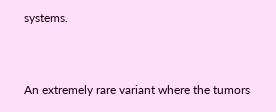systems.


An extremely rare variant where the tumors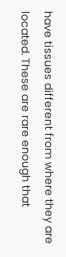have tissues different from where they are located. These are rare enough that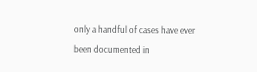only a handful of cases have ever been documented in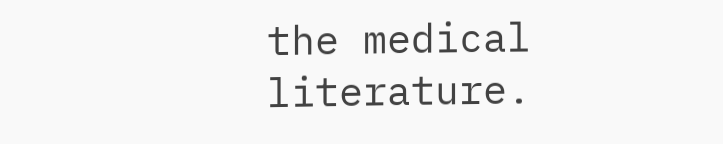the medical literature.